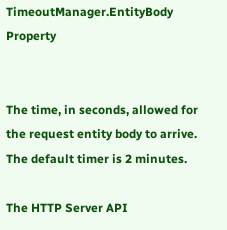TimeoutManager.EntityBody Property


The time, in seconds, allowed for the request entity body to arrive. The default timer is 2 minutes.

The HTTP Server API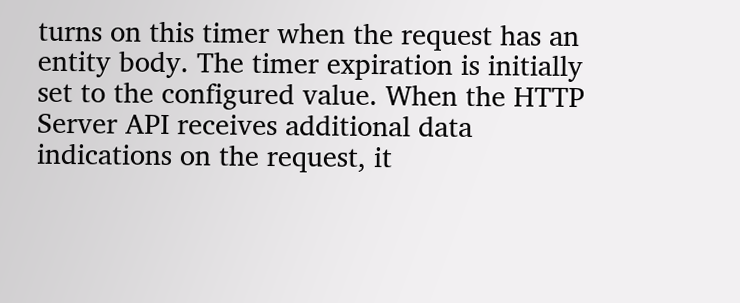turns on this timer when the request has an entity body. The timer expiration is initially set to the configured value. When the HTTP Server API receives additional data indications on the request, it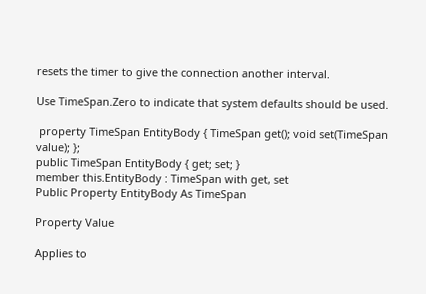resets the timer to give the connection another interval.

Use TimeSpan.Zero to indicate that system defaults should be used.

 property TimeSpan EntityBody { TimeSpan get(); void set(TimeSpan value); };
public TimeSpan EntityBody { get; set; }
member this.EntityBody : TimeSpan with get, set
Public Property EntityBody As TimeSpan

Property Value

Applies to